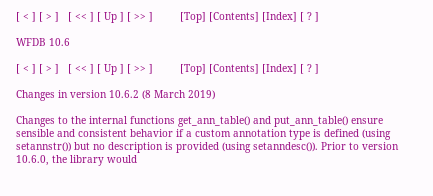[ < ] [ > ]   [ << ] [ Up ] [ >> ]         [Top] [Contents] [Index] [ ? ]

WFDB 10.6

[ < ] [ > ]   [ << ] [ Up ] [ >> ]         [Top] [Contents] [Index] [ ? ]

Changes in version 10.6.2 (8 March 2019)

Changes to the internal functions get_ann_table() and put_ann_table() ensure sensible and consistent behavior if a custom annotation type is defined (using setannstr()) but no description is provided (using setanndesc()). Prior to version 10.6.0, the library would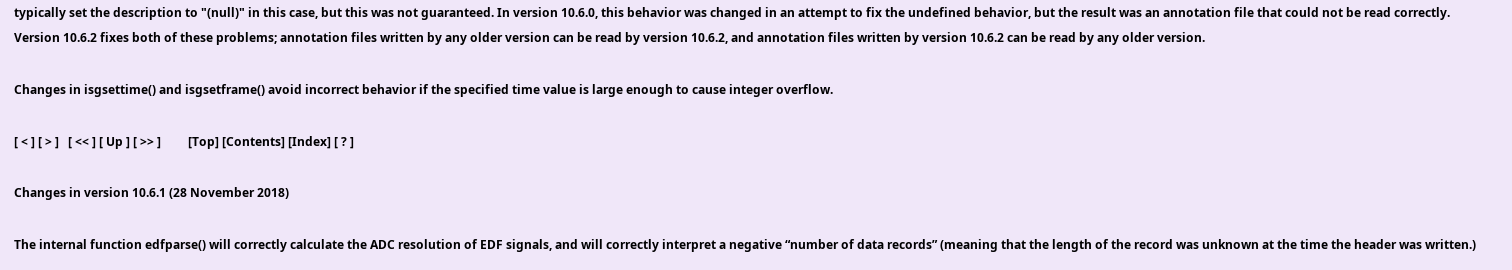typically set the description to "(null)" in this case, but this was not guaranteed. In version 10.6.0, this behavior was changed in an attempt to fix the undefined behavior, but the result was an annotation file that could not be read correctly. Version 10.6.2 fixes both of these problems; annotation files written by any older version can be read by version 10.6.2, and annotation files written by version 10.6.2 can be read by any older version.

Changes in isgsettime() and isgsetframe() avoid incorrect behavior if the specified time value is large enough to cause integer overflow.

[ < ] [ > ]   [ << ] [ Up ] [ >> ]         [Top] [Contents] [Index] [ ? ]

Changes in version 10.6.1 (28 November 2018)

The internal function edfparse() will correctly calculate the ADC resolution of EDF signals, and will correctly interpret a negative “number of data records” (meaning that the length of the record was unknown at the time the header was written.)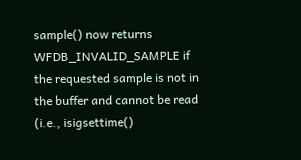sample() now returns WFDB_INVALID_SAMPLE if the requested sample is not in the buffer and cannot be read (i.e., isigsettime()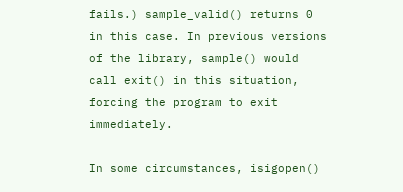fails.) sample_valid() returns 0 in this case. In previous versions of the library, sample() would call exit() in this situation, forcing the program to exit immediately.

In some circumstances, isigopen()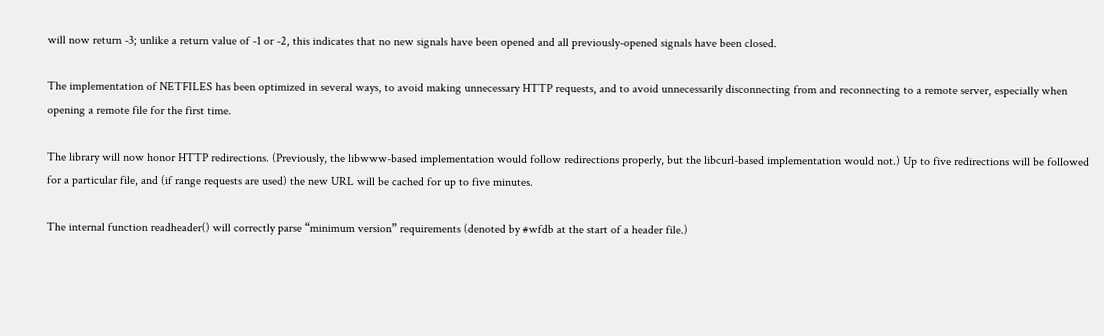will now return -3; unlike a return value of -1 or -2, this indicates that no new signals have been opened and all previously-opened signals have been closed.

The implementation of NETFILES has been optimized in several ways, to avoid making unnecessary HTTP requests, and to avoid unnecessarily disconnecting from and reconnecting to a remote server, especially when opening a remote file for the first time.

The library will now honor HTTP redirections. (Previously, the libwww-based implementation would follow redirections properly, but the libcurl-based implementation would not.) Up to five redirections will be followed for a particular file, and (if range requests are used) the new URL will be cached for up to five minutes.

The internal function readheader() will correctly parse “minimum version” requirements (denoted by #wfdb at the start of a header file.)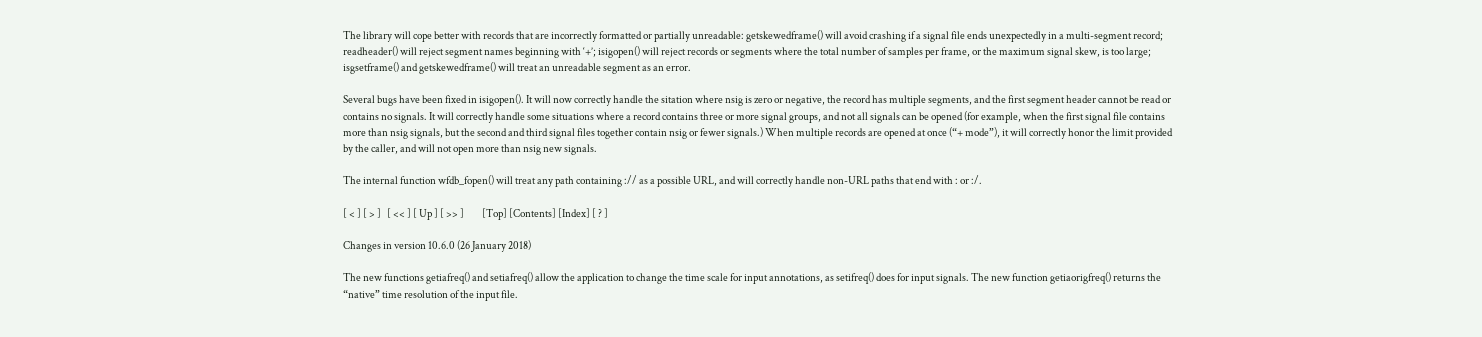The library will cope better with records that are incorrectly formatted or partially unreadable: getskewedframe() will avoid crashing if a signal file ends unexpectedly in a multi-segment record; readheader() will reject segment names beginning with ‘+’; isigopen() will reject records or segments where the total number of samples per frame, or the maximum signal skew, is too large; isgsetframe() and getskewedframe() will treat an unreadable segment as an error.

Several bugs have been fixed in isigopen(). It will now correctly handle the sitation where nsig is zero or negative, the record has multiple segments, and the first segment header cannot be read or contains no signals. It will correctly handle some situations where a record contains three or more signal groups, and not all signals can be opened (for example, when the first signal file contains more than nsig signals, but the second and third signal files together contain nsig or fewer signals.) When multiple records are opened at once (“+ mode”), it will correctly honor the limit provided by the caller, and will not open more than nsig new signals.

The internal function wfdb_fopen() will treat any path containing :// as a possible URL, and will correctly handle non-URL paths that end with : or :/.

[ < ] [ > ]   [ << ] [ Up ] [ >> ]         [Top] [Contents] [Index] [ ? ]

Changes in version 10.6.0 (26 January 2018)

The new functions getiafreq() and setiafreq() allow the application to change the time scale for input annotations, as setifreq() does for input signals. The new function getiaorigfreq() returns the “native” time resolution of the input file.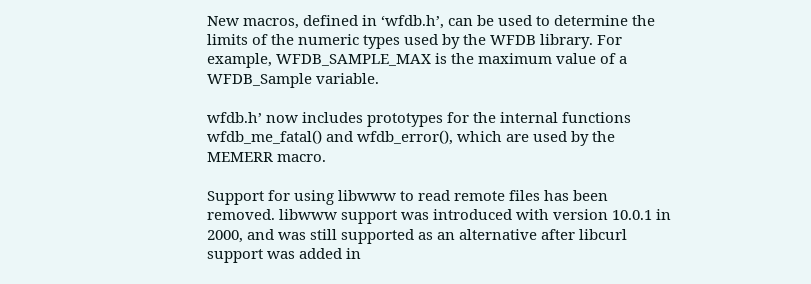New macros, defined in ‘wfdb.h’, can be used to determine the limits of the numeric types used by the WFDB library. For example, WFDB_SAMPLE_MAX is the maximum value of a WFDB_Sample variable.

wfdb.h’ now includes prototypes for the internal functions wfdb_me_fatal() and wfdb_error(), which are used by the MEMERR macro.

Support for using libwww to read remote files has been removed. libwww support was introduced with version 10.0.1 in 2000, and was still supported as an alternative after libcurl support was added in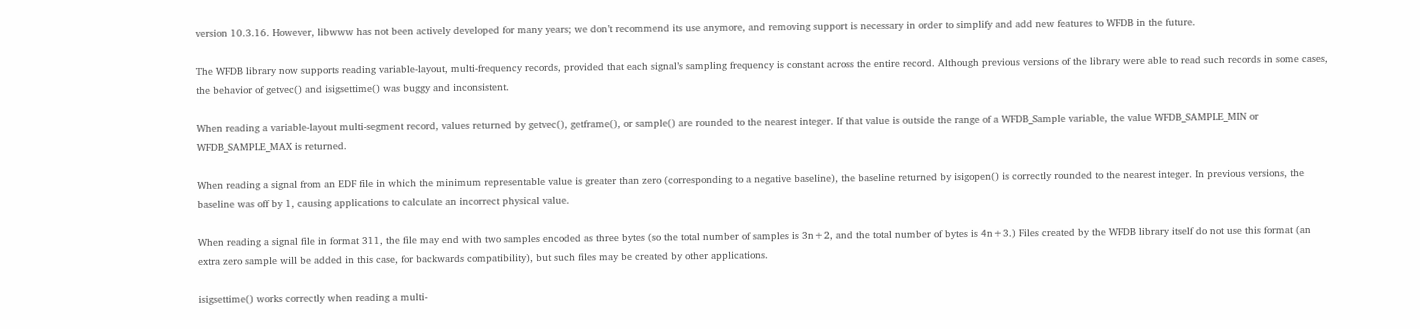version 10.3.16. However, libwww has not been actively developed for many years; we don’t recommend its use anymore, and removing support is necessary in order to simplify and add new features to WFDB in the future.

The WFDB library now supports reading variable-layout, multi-frequency records, provided that each signal’s sampling frequency is constant across the entire record. Although previous versions of the library were able to read such records in some cases, the behavior of getvec() and isigsettime() was buggy and inconsistent.

When reading a variable-layout multi-segment record, values returned by getvec(), getframe(), or sample() are rounded to the nearest integer. If that value is outside the range of a WFDB_Sample variable, the value WFDB_SAMPLE_MIN or WFDB_SAMPLE_MAX is returned.

When reading a signal from an EDF file in which the minimum representable value is greater than zero (corresponding to a negative baseline), the baseline returned by isigopen() is correctly rounded to the nearest integer. In previous versions, the baseline was off by 1, causing applications to calculate an incorrect physical value.

When reading a signal file in format 311, the file may end with two samples encoded as three bytes (so the total number of samples is 3n+2, and the total number of bytes is 4n+3.) Files created by the WFDB library itself do not use this format (an extra zero sample will be added in this case, for backwards compatibility), but such files may be created by other applications.

isigsettime() works correctly when reading a multi-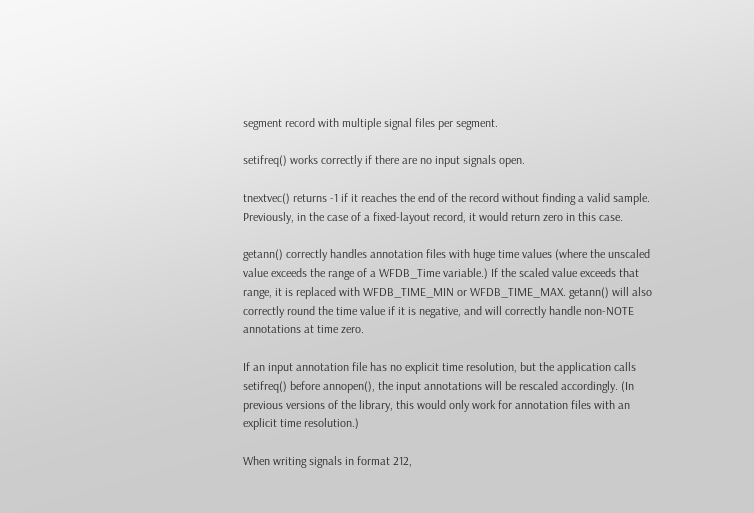segment record with multiple signal files per segment.

setifreq() works correctly if there are no input signals open.

tnextvec() returns -1 if it reaches the end of the record without finding a valid sample. Previously, in the case of a fixed-layout record, it would return zero in this case.

getann() correctly handles annotation files with huge time values (where the unscaled value exceeds the range of a WFDB_Time variable.) If the scaled value exceeds that range, it is replaced with WFDB_TIME_MIN or WFDB_TIME_MAX. getann() will also correctly round the time value if it is negative, and will correctly handle non-NOTE annotations at time zero.

If an input annotation file has no explicit time resolution, but the application calls setifreq() before annopen(), the input annotations will be rescaled accordingly. (In previous versions of the library, this would only work for annotation files with an explicit time resolution.)

When writing signals in format 212,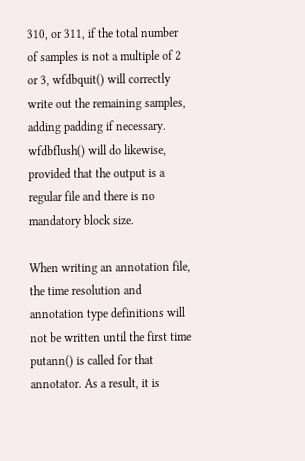310, or 311, if the total number of samples is not a multiple of 2 or 3, wfdbquit() will correctly write out the remaining samples, adding padding if necessary. wfdbflush() will do likewise, provided that the output is a regular file and there is no mandatory block size.

When writing an annotation file, the time resolution and annotation type definitions will not be written until the first time putann() is called for that annotator. As a result, it is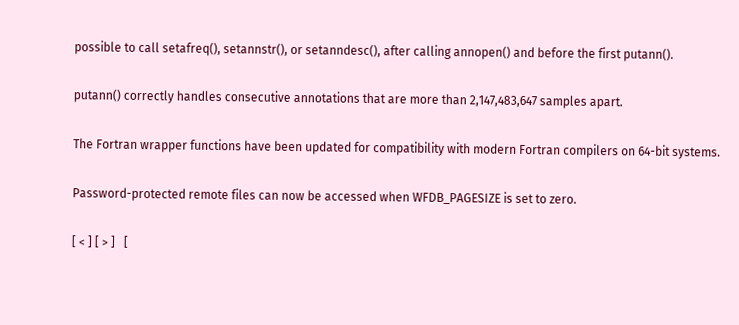possible to call setafreq(), setannstr(), or setanndesc(), after calling annopen() and before the first putann().

putann() correctly handles consecutive annotations that are more than 2,147,483,647 samples apart.

The Fortran wrapper functions have been updated for compatibility with modern Fortran compilers on 64-bit systems.

Password-protected remote files can now be accessed when WFDB_PAGESIZE is set to zero.

[ < ] [ > ]   [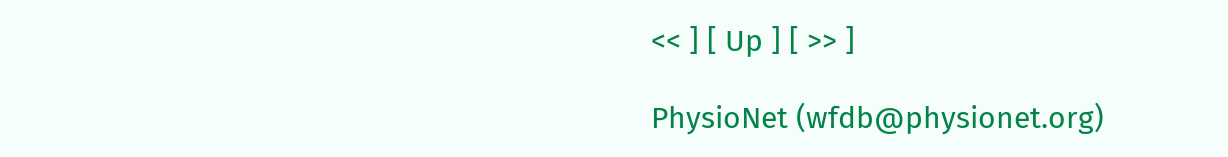<< ] [ Up ] [ >> ]

PhysioNet (wfdb@physionet.org)